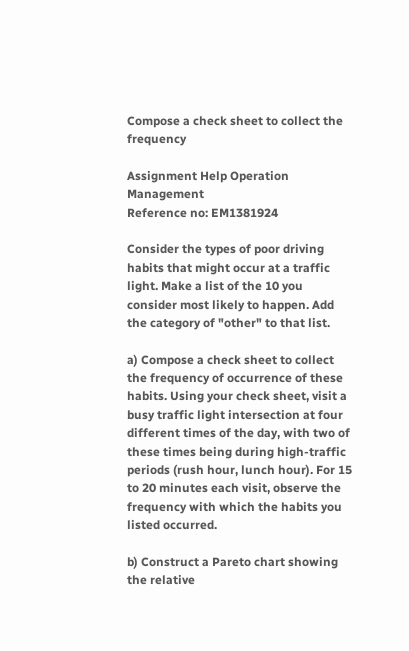Compose a check sheet to collect the frequency

Assignment Help Operation Management
Reference no: EM1381924

Consider the types of poor driving habits that might occur at a traffic light. Make a list of the 10 you consider most likely to happen. Add the category of "other" to that list.

a) Compose a check sheet to collect the frequency of occurrence of these habits. Using your check sheet, visit a busy traffic light intersection at four different times of the day, with two of these times being during high-traffic periods (rush hour, lunch hour). For 15 to 20 minutes each visit, observe the frequency with which the habits you listed occurred.

b) Construct a Pareto chart showing the relative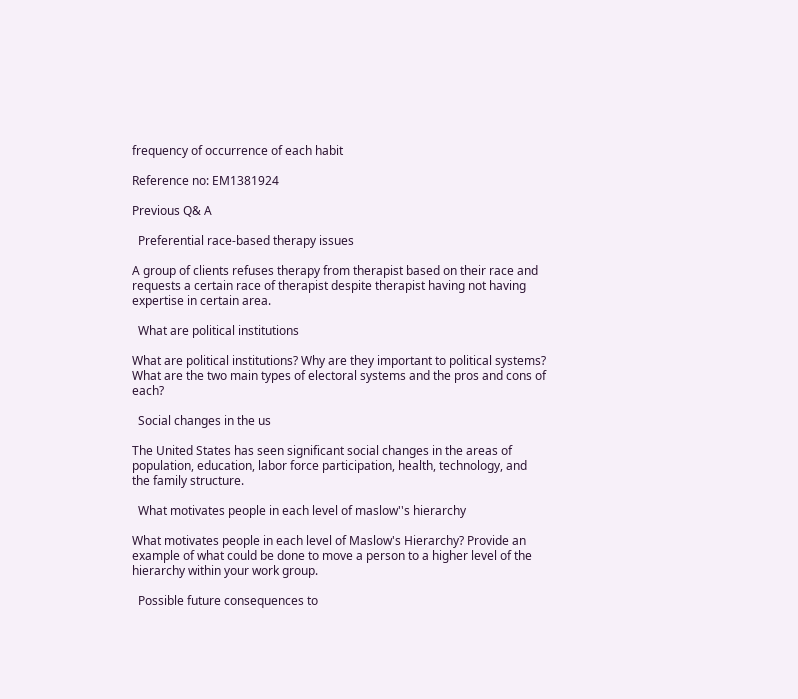frequency of occurrence of each habit

Reference no: EM1381924

Previous Q& A

  Preferential race-based therapy issues

A group of clients refuses therapy from therapist based on their race and requests a certain race of therapist despite therapist having not having expertise in certain area.

  What are political institutions

What are political institutions? Why are they important to political systems? What are the two main types of electoral systems and the pros and cons of each?

  Social changes in the us

The United States has seen significant social changes in the areas of population, education, labor force participation, health, technology, and the family structure.

  What motivates people in each level of maslow''s hierarchy

What motivates people in each level of Maslow's Hierarchy? Provide an example of what could be done to move a person to a higher level of the hierarchy within your work group.

  Possible future consequences to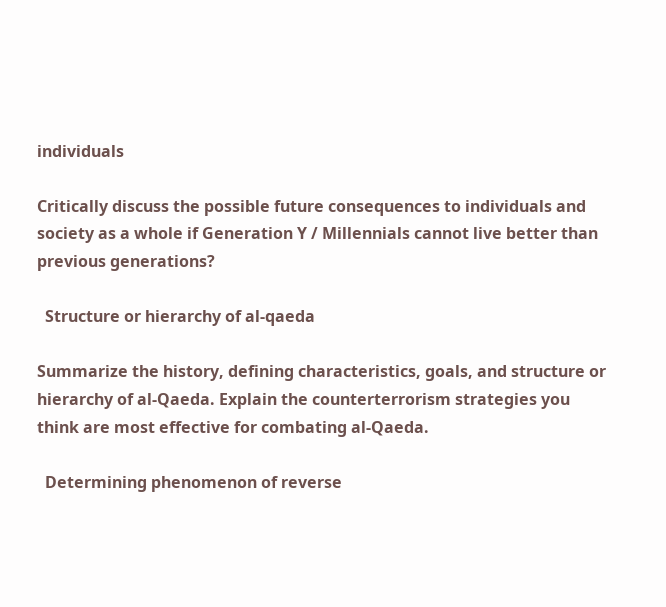individuals

Critically discuss the possible future consequences to individuals and society as a whole if Generation Y / Millennials cannot live better than previous generations?

  Structure or hierarchy of al-qaeda

Summarize the history, defining characteristics, goals, and structure or hierarchy of al-Qaeda. Explain the counterterrorism strategies you think are most effective for combating al-Qaeda.

  Determining phenomenon of reverse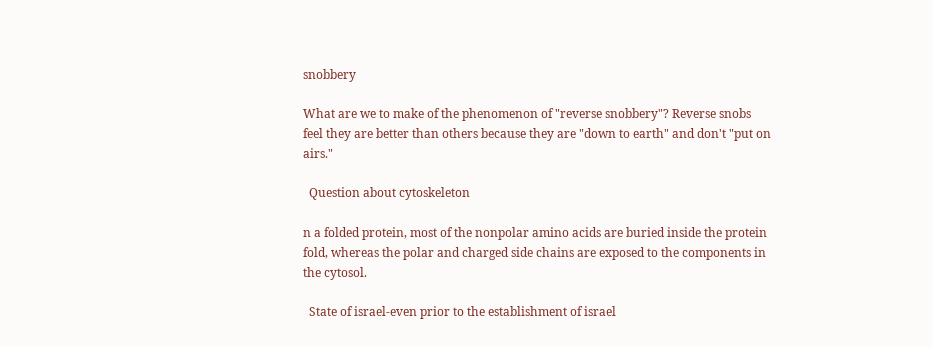snobbery

What are we to make of the phenomenon of "reverse snobbery"? Reverse snobs feel they are better than others because they are "down to earth" and don't "put on airs."

  Question about cytoskeleton

n a folded protein, most of the nonpolar amino acids are buried inside the protein fold, whereas the polar and charged side chains are exposed to the components in the cytosol.

  State of israel-even prior to the establishment of israel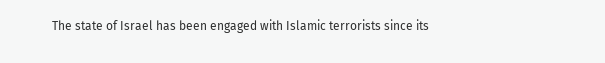The state of Israel has been engaged with Islamic terrorists since its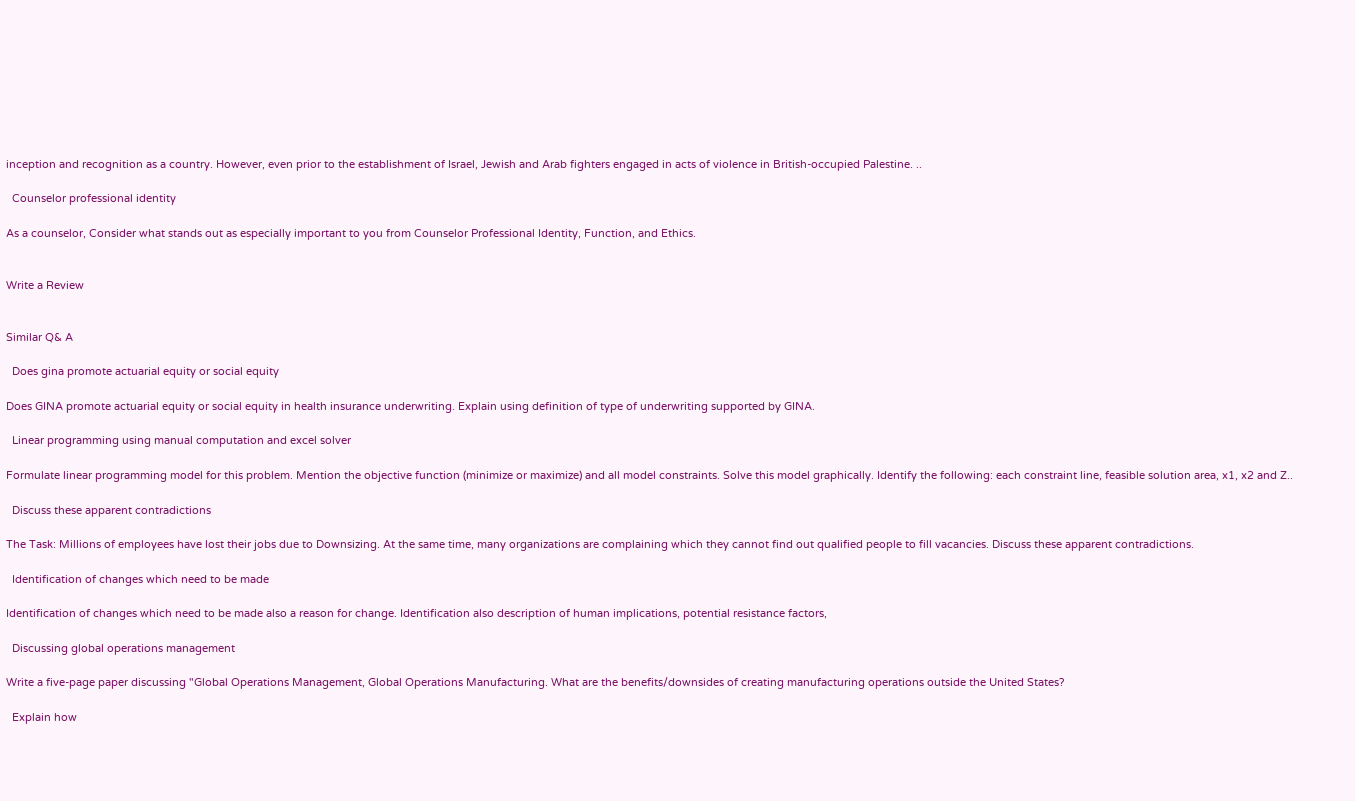inception and recognition as a country. However, even prior to the establishment of Israel, Jewish and Arab fighters engaged in acts of violence in British-occupied Palestine. ..

  Counselor professional identity

As a counselor, Consider what stands out as especially important to you from Counselor Professional Identity, Function, and Ethics.


Write a Review


Similar Q& A

  Does gina promote actuarial equity or social equity

Does GINA promote actuarial equity or social equity in health insurance underwriting. Explain using definition of type of underwriting supported by GINA.

  Linear programming using manual computation and excel solver

Formulate linear programming model for this problem. Mention the objective function (minimize or maximize) and all model constraints. Solve this model graphically. Identify the following: each constraint line, feasible solution area, x1, x2 and Z..

  Discuss these apparent contradictions

The Task: Millions of employees have lost their jobs due to Downsizing. At the same time, many organizations are complaining which they cannot find out qualified people to fill vacancies. Discuss these apparent contradictions.

  Identification of changes which need to be made

Identification of changes which need to be made also a reason for change. Identification also description of human implications, potential resistance factors,

  Discussing global operations management

Write a five-page paper discussing "Global Operations Management, Global Operations Manufacturing. What are the benefits/downsides of creating manufacturing operations outside the United States?

  Explain how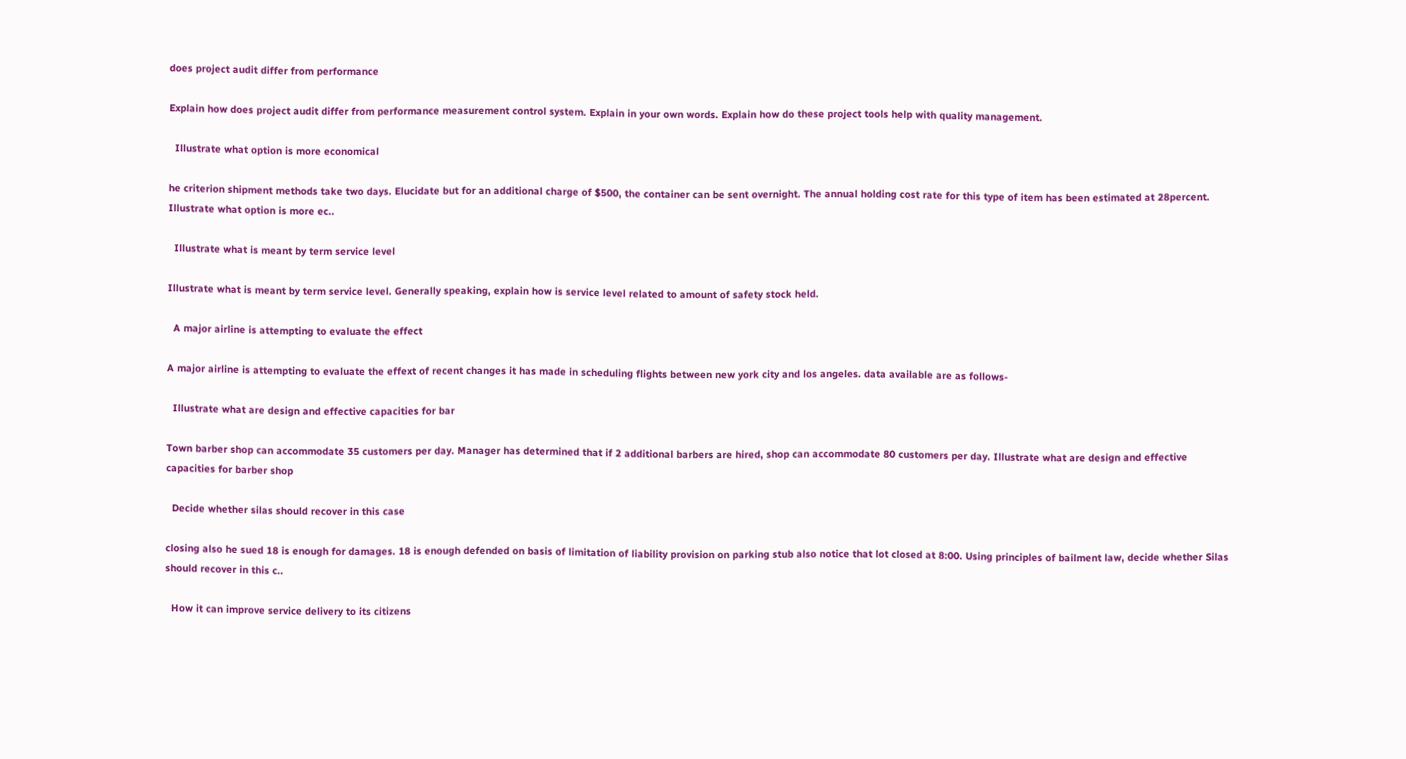does project audit differ from performance

Explain how does project audit differ from performance measurement control system. Explain in your own words. Explain how do these project tools help with quality management.

  Illustrate what option is more economical

he criterion shipment methods take two days. Elucidate but for an additional charge of $500, the container can be sent overnight. The annual holding cost rate for this type of item has been estimated at 28percent. Illustrate what option is more ec..

  Illustrate what is meant by term service level

Illustrate what is meant by term service level. Generally speaking, explain how is service level related to amount of safety stock held.

  A major airline is attempting to evaluate the effect

A major airline is attempting to evaluate the effext of recent changes it has made in scheduling flights between new york city and los angeles. data available are as follows-

  Illustrate what are design and effective capacities for bar

Town barber shop can accommodate 35 customers per day. Manager has determined that if 2 additional barbers are hired, shop can accommodate 80 customers per day. Illustrate what are design and effective capacities for barber shop

  Decide whether silas should recover in this case

closing also he sued 18 is enough for damages. 18 is enough defended on basis of limitation of liability provision on parking stub also notice that lot closed at 8:00. Using principles of bailment law, decide whether Silas should recover in this c..

  How it can improve service delivery to its citizens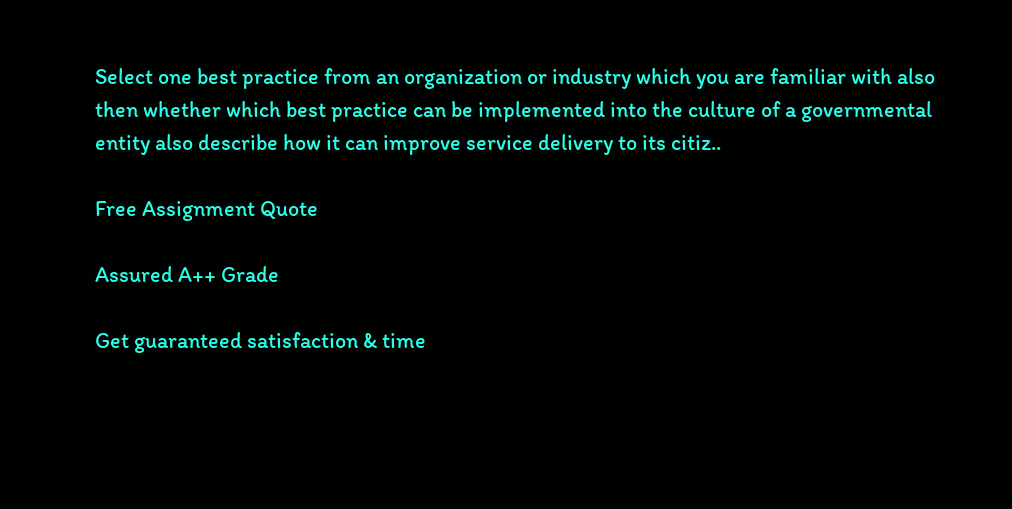Select one best practice from an organization or industry which you are familiar with also then whether which best practice can be implemented into the culture of a governmental entity also describe how it can improve service delivery to its citiz..

Free Assignment Quote

Assured A++ Grade

Get guaranteed satisfaction & time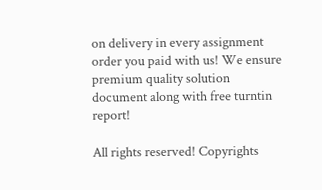on delivery in every assignment order you paid with us! We ensure premium quality solution document along with free turntin report!

All rights reserved! Copyrights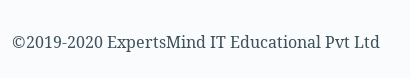©2019-2020 ExpertsMind IT Educational Pvt Ltd